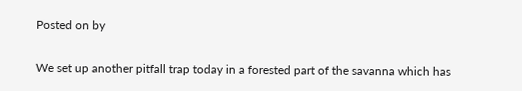Posted on by

We set up another pitfall trap today in a forested part of the savanna which has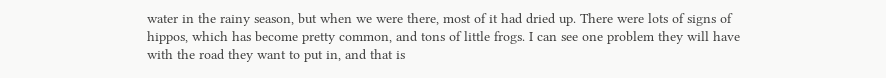water in the rainy season, but when we were there, most of it had dried up. There were lots of signs of hippos, which has become pretty common, and tons of little frogs. I can see one problem they will have with the road they want to put in, and that is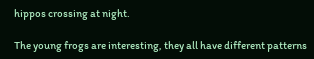hippos crossing at night.

The young frogs are interesting, they all have different patterns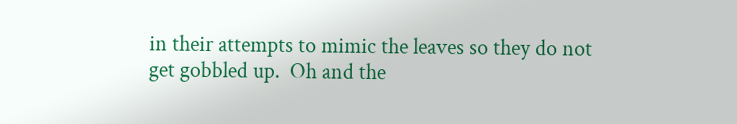in their attempts to mimic the leaves so they do not get gobbled up.  Oh and the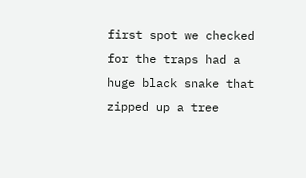first spot we checked for the traps had a huge black snake that zipped up a tree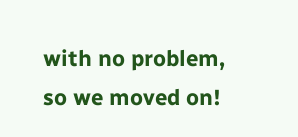with no problem, so we moved on!